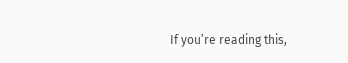If you’re reading this,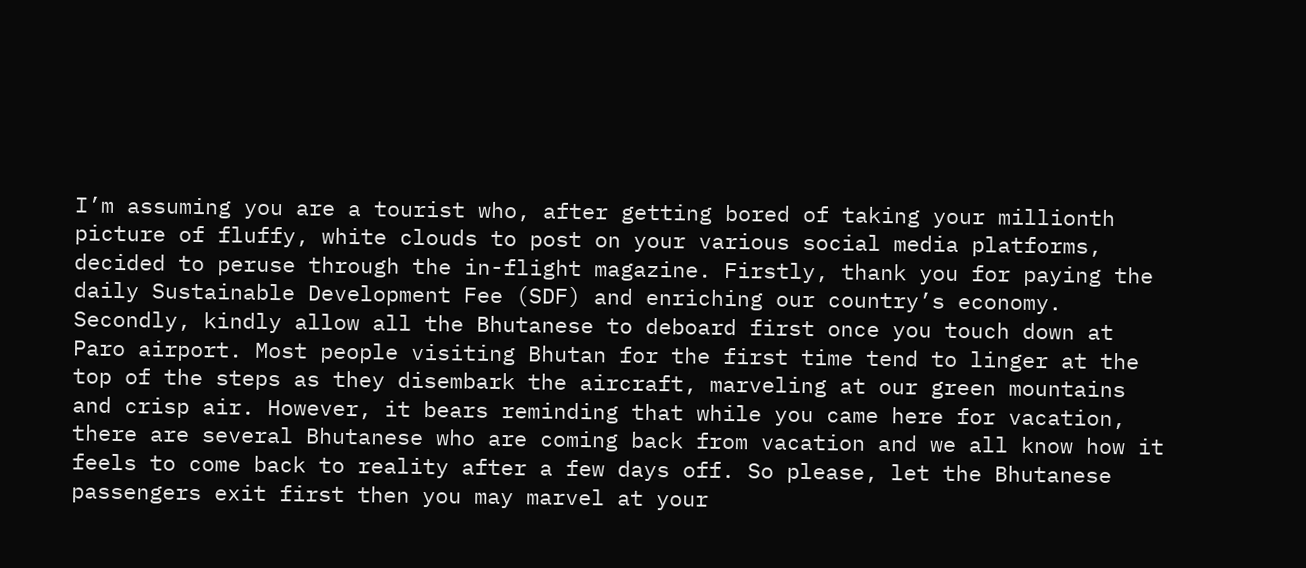I’m assuming you are a tourist who, after getting bored of taking your millionth picture of fluffy, white clouds to post on your various social media platforms, decided to peruse through the in-flight magazine. Firstly, thank you for paying the daily Sustainable Development Fee (SDF) and enriching our country’s economy. Secondly, kindly allow all the Bhutanese to deboard first once you touch down at Paro airport. Most people visiting Bhutan for the first time tend to linger at the top of the steps as they disembark the aircraft, marveling at our green mountains and crisp air. However, it bears reminding that while you came here for vacation, there are several Bhutanese who are coming back from vacation and we all know how it feels to come back to reality after a few days off. So please, let the Bhutanese passengers exit first then you may marvel at your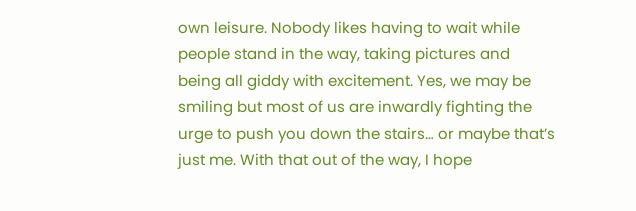own leisure. Nobody likes having to wait while people stand in the way, taking pictures and being all giddy with excitement. Yes, we may be smiling but most of us are inwardly fighting the urge to push you down the stairs… or maybe that’s just me. With that out of the way, I hope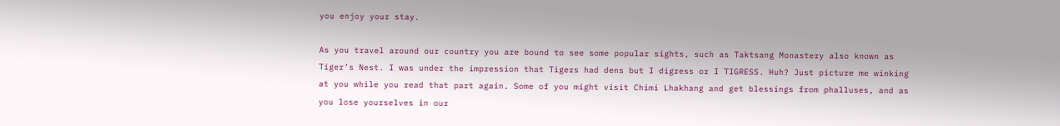you enjoy your stay.

As you travel around our country you are bound to see some popular sights, such as Taktsang Monastery also known as Tiger’s Nest. I was under the impression that Tigers had dens but I digress or I TIGRESS. Huh? Just picture me winking at you while you read that part again. Some of you might visit Chimi Lhakhang and get blessings from phalluses, and as you lose yourselves in our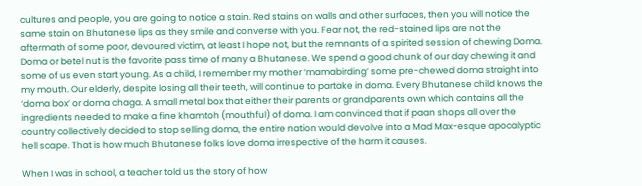cultures and people, you are going to notice a stain. Red stains on walls and other surfaces, then you will notice the same stain on Bhutanese lips as they smile and converse with you. Fear not, the red-stained lips are not the aftermath of some poor, devoured victim, at least I hope not, but the remnants of a spirited session of chewing Doma. Doma or betel nut is the favorite pass time of many a Bhutanese. We spend a good chunk of our day chewing it and some of us even start young. As a child, I remember my mother ‘mamabirding’ some pre-chewed doma straight into my mouth. Our elderly, despite losing all their teeth, will continue to partake in doma. Every Bhutanese child knows the ‘doma box’ or doma chaga. A small metal box that either their parents or grandparents own which contains all the ingredients needed to make a fine khamtoh (mouthful) of doma. I am convinced that if paan shops all over the country collectively decided to stop selling doma, the entire nation would devolve into a Mad Max-esque apocalyptic hell scape. That is how much Bhutanese folks love doma irrespective of the harm it causes.

When I was in school, a teacher told us the story of how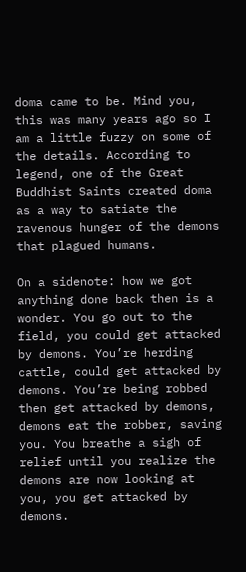doma came to be. Mind you, this was many years ago so I am a little fuzzy on some of the details. According to legend, one of the Great Buddhist Saints created doma as a way to satiate the ravenous hunger of the demons that plagued humans.

On a sidenote: how we got anything done back then is a wonder. You go out to the field, you could get attacked by demons. You’re herding cattle, could get attacked by demons. You’re being robbed then get attacked by demons, demons eat the robber, saving you. You breathe a sigh of relief until you realize the demons are now looking at you, you get attacked by demons.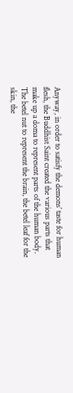Anyway, in order to satisfy the demons’ taste for human flesh, the Buddhist Saint created the various parts that make up a doma to represent parts of the human body. The betel nut to represent the brain, the betel leaf for the skin, the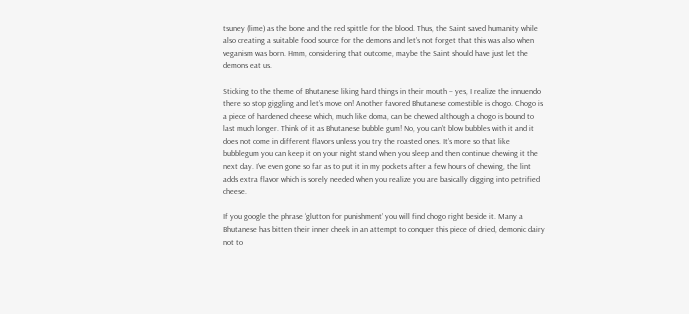tsuney (lime) as the bone and the red spittle for the blood. Thus, the Saint saved humanity while also creating a suitable food source for the demons and let’s not forget that this was also when veganism was born. Hmm, considering that outcome, maybe the Saint should have just let the demons eat us.

Sticking to the theme of Bhutanese liking hard things in their mouth – yes, I realize the innuendo there so stop giggling and let’s move on! Another favored Bhutanese comestible is chogo. Chogo is a piece of hardened cheese which, much like doma, can be chewed although a chogo is bound to last much longer. Think of it as Bhutanese bubble gum! No, you can’t blow bubbles with it and it does not come in different flavors unless you try the roasted ones. It’s more so that like bubblegum you can keep it on your night stand when you sleep and then continue chewing it the next day. I’ve even gone so far as to put it in my pockets after a few hours of chewing, the lint adds extra flavor which is sorely needed when you realize you are basically digging into petrified cheese.

If you google the phrase ‘glutton for punishment’ you will find chogo right beside it. Many a Bhutanese has bitten their inner cheek in an attempt to conquer this piece of dried, demonic dairy not to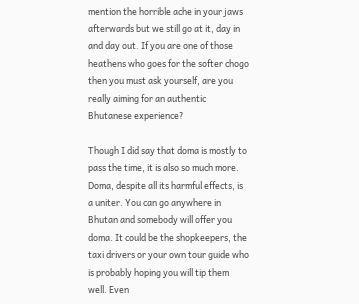mention the horrible ache in your jaws afterwards but we still go at it, day in and day out. If you are one of those heathens who goes for the softer chogo then you must ask yourself, are you really aiming for an authentic Bhutanese experience?

Though I did say that doma is mostly to pass the time, it is also so much more. Doma, despite all its harmful effects, is a uniter. You can go anywhere in Bhutan and somebody will offer you doma. It could be the shopkeepers, the taxi drivers or your own tour guide who is probably hoping you will tip them well. Even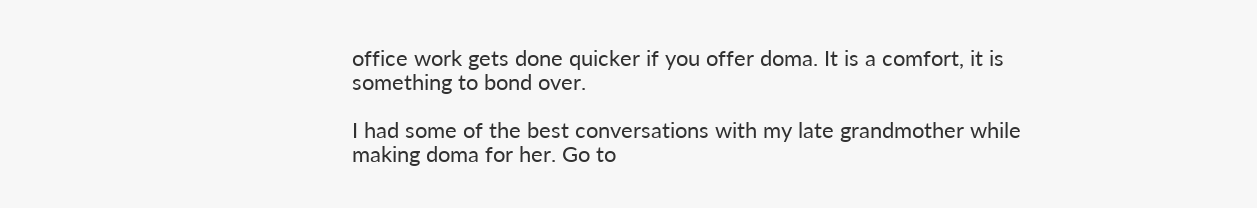office work gets done quicker if you offer doma. It is a comfort, it is something to bond over.

I had some of the best conversations with my late grandmother while making doma for her. Go to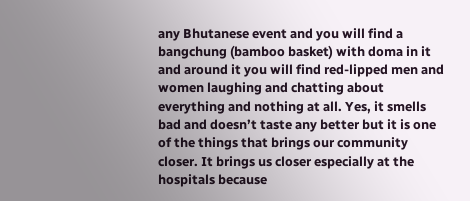any Bhutanese event and you will find a bangchung (bamboo basket) with doma in it and around it you will find red-lipped men and women laughing and chatting about everything and nothing at all. Yes, it smells bad and doesn’t taste any better but it is one of the things that brings our community closer. It brings us closer especially at the hospitals because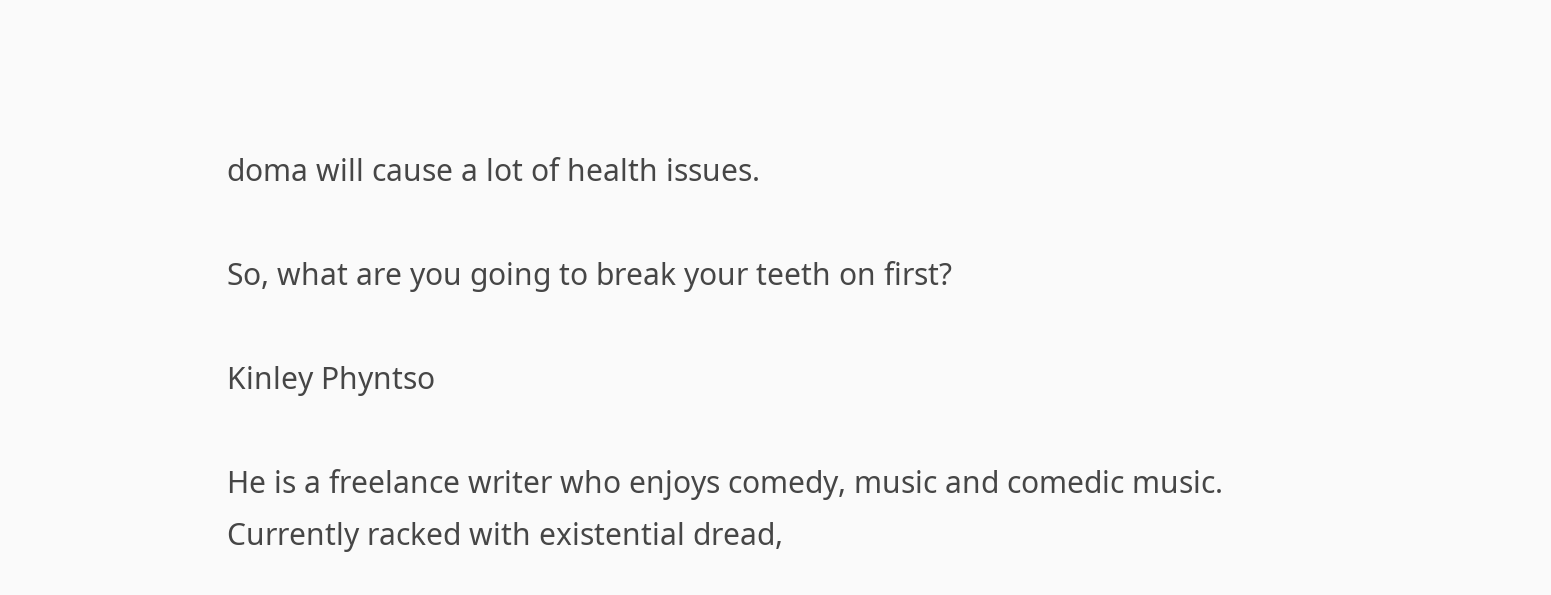doma will cause a lot of health issues.

So, what are you going to break your teeth on first?

Kinley Phyntso

He is a freelance writer who enjoys comedy, music and comedic music. Currently racked with existential dread,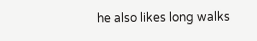he also likes long walks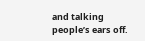and talking people’s ears off.